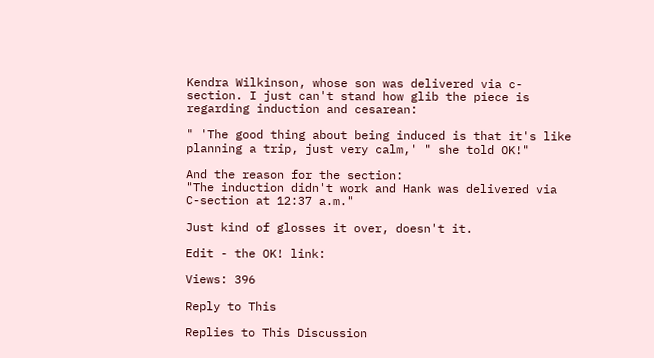Kendra Wilkinson, whose son was delivered via c-section. I just can't stand how glib the piece is regarding induction and cesarean:

" 'The good thing about being induced is that it's like planning a trip, just very calm,' " she told OK!"

And the reason for the section:
"The induction didn't work and Hank was delivered via C-section at 12:37 a.m."

Just kind of glosses it over, doesn't it.

Edit - the OK! link:

Views: 396

Reply to This

Replies to This Discussion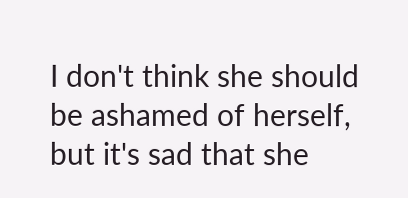I don't think she should be ashamed of herself, but it's sad that she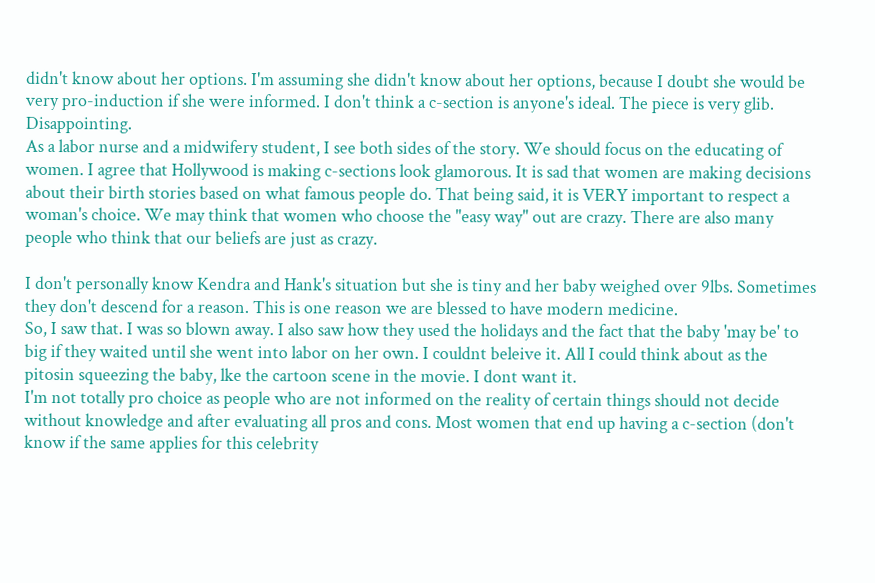didn't know about her options. I'm assuming she didn't know about her options, because I doubt she would be very pro-induction if she were informed. I don't think a c-section is anyone's ideal. The piece is very glib. Disappointing.
As a labor nurse and a midwifery student, I see both sides of the story. We should focus on the educating of women. I agree that Hollywood is making c-sections look glamorous. It is sad that women are making decisions about their birth stories based on what famous people do. That being said, it is VERY important to respect a woman's choice. We may think that women who choose the "easy way" out are crazy. There are also many people who think that our beliefs are just as crazy.

I don't personally know Kendra and Hank's situation but she is tiny and her baby weighed over 9lbs. Sometimes they don't descend for a reason. This is one reason we are blessed to have modern medicine.
So, I saw that. I was so blown away. I also saw how they used the holidays and the fact that the baby 'may be' to big if they waited until she went into labor on her own. I couldnt beleive it. All I could think about as the pitosin squeezing the baby, lke the cartoon scene in the movie. I dont want it.
I'm not totally pro choice as people who are not informed on the reality of certain things should not decide without knowledge and after evaluating all pros and cons. Most women that end up having a c-section (don't know if the same applies for this celebrity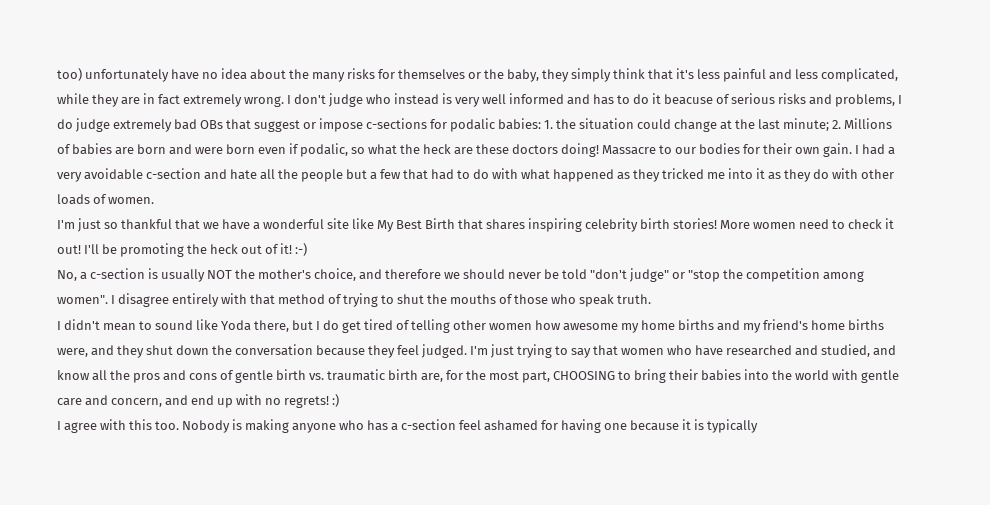too) unfortunately have no idea about the many risks for themselves or the baby, they simply think that it's less painful and less complicated, while they are in fact extremely wrong. I don't judge who instead is very well informed and has to do it beacuse of serious risks and problems, I do judge extremely bad OBs that suggest or impose c-sections for podalic babies: 1. the situation could change at the last minute; 2. Millions of babies are born and were born even if podalic, so what the heck are these doctors doing! Massacre to our bodies for their own gain. I had a very avoidable c-section and hate all the people but a few that had to do with what happened as they tricked me into it as they do with other loads of women.
I'm just so thankful that we have a wonderful site like My Best Birth that shares inspiring celebrity birth stories! More women need to check it out! I'll be promoting the heck out of it! :-)
No, a c-section is usually NOT the mother's choice, and therefore we should never be told "don't judge" or "stop the competition among women". I disagree entirely with that method of trying to shut the mouths of those who speak truth.
I didn't mean to sound like Yoda there, but I do get tired of telling other women how awesome my home births and my friend's home births were, and they shut down the conversation because they feel judged. I'm just trying to say that women who have researched and studied, and know all the pros and cons of gentle birth vs. traumatic birth are, for the most part, CHOOSING to bring their babies into the world with gentle care and concern, and end up with no regrets! :)
I agree with this too. Nobody is making anyone who has a c-section feel ashamed for having one because it is typically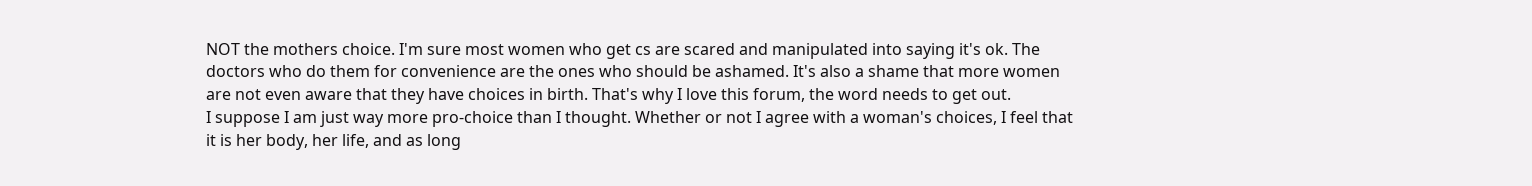NOT the mothers choice. I'm sure most women who get cs are scared and manipulated into saying it's ok. The doctors who do them for convenience are the ones who should be ashamed. It's also a shame that more women are not even aware that they have choices in birth. That's why I love this forum, the word needs to get out.
I suppose I am just way more pro-choice than I thought. Whether or not I agree with a woman's choices, I feel that it is her body, her life, and as long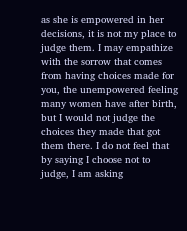as she is empowered in her decisions, it is not my place to judge them. I may empathize with the sorrow that comes from having choices made for you, the unempowered feeling many women have after birth, but I would not judge the choices they made that got them there. I do not feel that by saying I choose not to judge, I am asking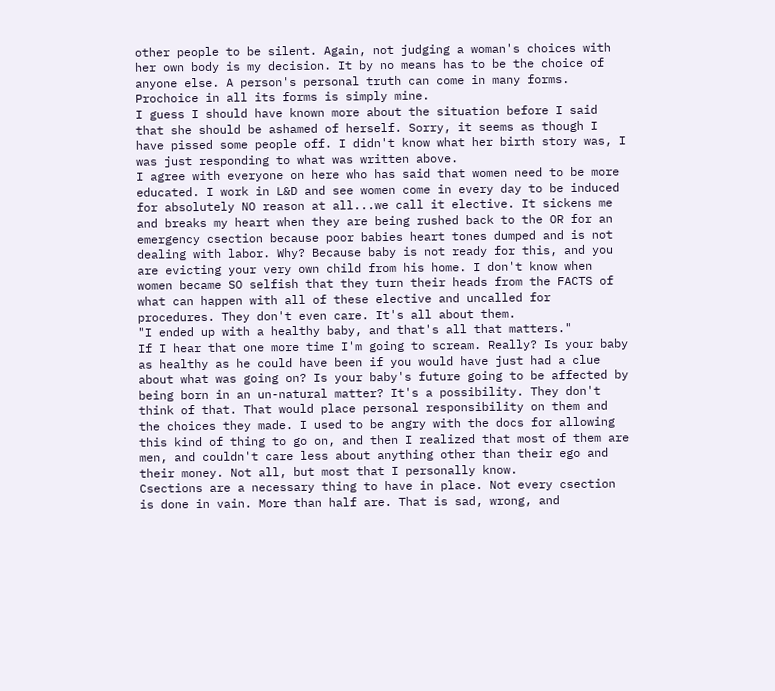other people to be silent. Again, not judging a woman's choices with her own body is my decision. It by no means has to be the choice of anyone else. A person's personal truth can come in many forms. Prochoice in all its forms is simply mine.
I guess I should have known more about the situation before I said that she should be ashamed of herself. Sorry, it seems as though I have pissed some people off. I didn't know what her birth story was, I was just responding to what was written above.
I agree with everyone on here who has said that women need to be more educated. I work in L&D and see women come in every day to be induced for absolutely NO reason at all...we call it elective. It sickens me and breaks my heart when they are being rushed back to the OR for an emergency csection because poor babies heart tones dumped and is not dealing with labor. Why? Because baby is not ready for this, and you are evicting your very own child from his home. I don't know when women became SO selfish that they turn their heads from the FACTS of what can happen with all of these elective and uncalled for procedures. They don't even care. It's all about them.
"I ended up with a healthy baby, and that's all that matters."
If I hear that one more time I'm going to scream. Really? Is your baby as healthy as he could have been if you would have just had a clue about what was going on? Is your baby's future going to be affected by being born in an un-natural matter? It's a possibility. They don't think of that. That would place personal responsibility on them and the choices they made. I used to be angry with the docs for allowing this kind of thing to go on, and then I realized that most of them are men, and couldn't care less about anything other than their ego and their money. Not all, but most that I personally know.
Csections are a necessary thing to have in place. Not every csection is done in vain. More than half are. That is sad, wrong, and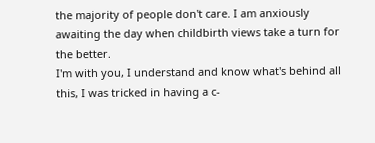the majority of people don't care. I am anxiously awaiting the day when childbirth views take a turn for the better.
I'm with you, I understand and know what's behind all this, I was tricked in having a c-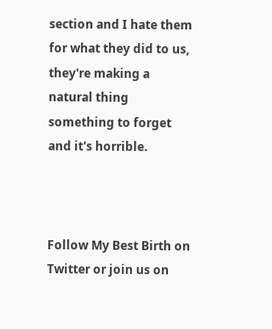section and I hate them for what they did to us, they're making a natural thing something to forget and it's horrible.



Follow My Best Birth on Twitter or join us on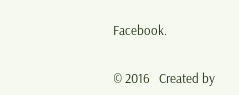Facebook.


© 2016   Created by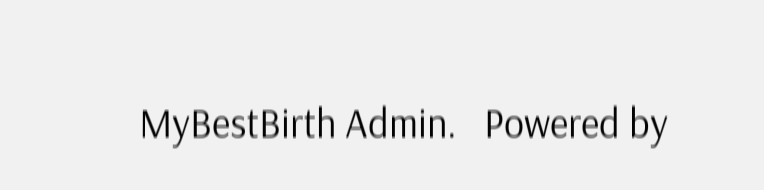MyBestBirth Admin.   Powered by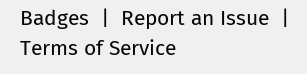Badges  |  Report an Issue  |  Terms of Service